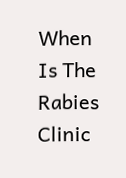When Is The Rabies Clinic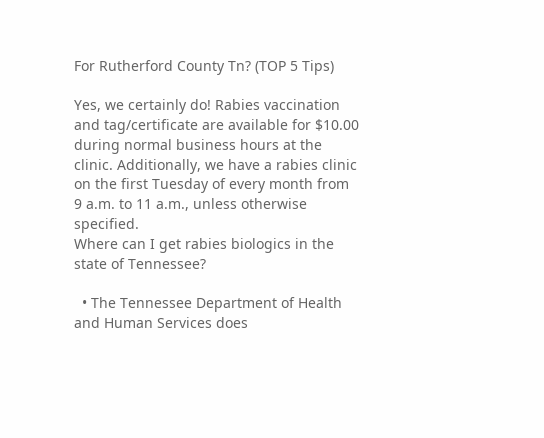For Rutherford County Tn? (TOP 5 Tips)

Yes, we certainly do! Rabies vaccination and tag/certificate are available for $10.00 during normal business hours at the clinic. Additionally, we have a rabies clinic on the first Tuesday of every month from 9 a.m. to 11 a.m., unless otherwise specified.
Where can I get rabies biologics in the state of Tennessee?

  • The Tennessee Department of Health and Human Services does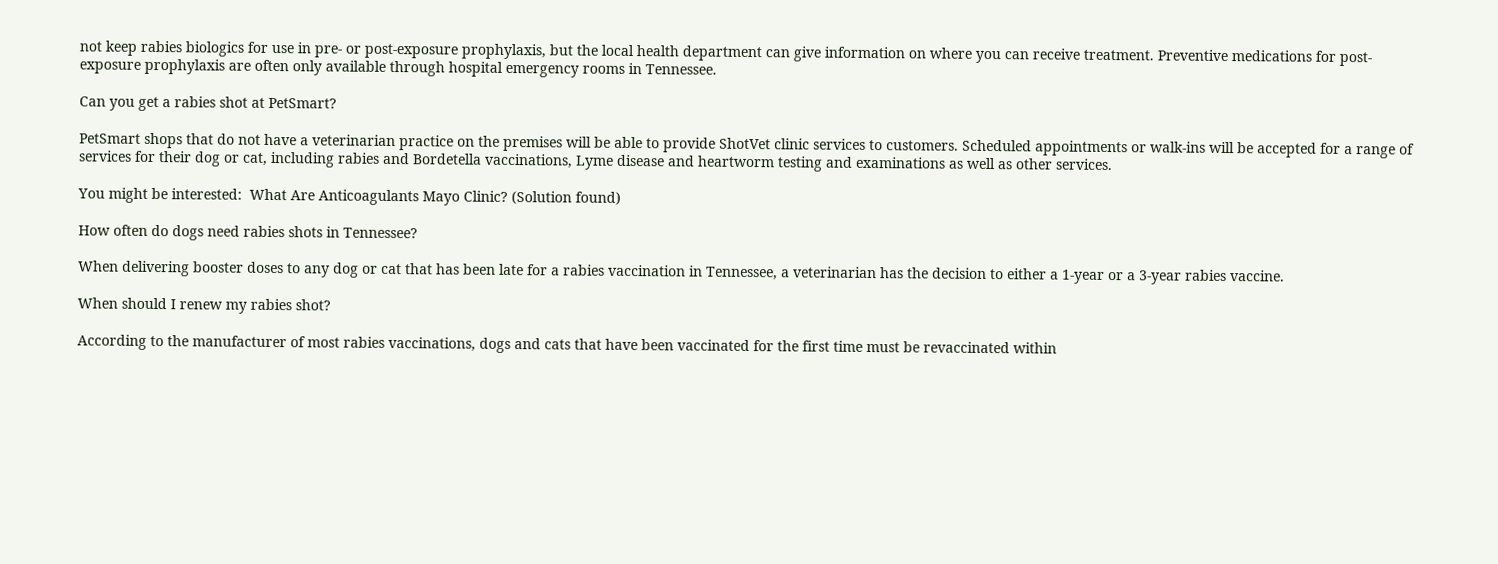not keep rabies biologics for use in pre- or post-exposure prophylaxis, but the local health department can give information on where you can receive treatment. Preventive medications for post-exposure prophylaxis are often only available through hospital emergency rooms in Tennessee.

Can you get a rabies shot at PetSmart?

PetSmart shops that do not have a veterinarian practice on the premises will be able to provide ShotVet clinic services to customers. Scheduled appointments or walk-ins will be accepted for a range of services for their dog or cat, including rabies and Bordetella vaccinations, Lyme disease and heartworm testing and examinations as well as other services.

You might be interested:  What Are Anticoagulants Mayo Clinic? (Solution found)

How often do dogs need rabies shots in Tennessee?

When delivering booster doses to any dog or cat that has been late for a rabies vaccination in Tennessee, a veterinarian has the decision to either a 1-year or a 3-year rabies vaccine.

When should I renew my rabies shot?

According to the manufacturer of most rabies vaccinations, dogs and cats that have been vaccinated for the first time must be revaccinated within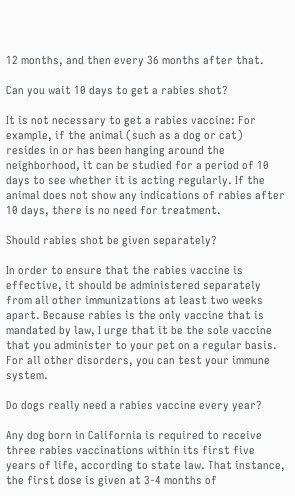12 months, and then every 36 months after that.

Can you wait 10 days to get a rabies shot?

It is not necessary to get a rabies vaccine: For example, if the animal (such as a dog or cat) resides in or has been hanging around the neighborhood, it can be studied for a period of 10 days to see whether it is acting regularly. If the animal does not show any indications of rabies after 10 days, there is no need for treatment.

Should rabies shot be given separately?

In order to ensure that the rabies vaccine is effective, it should be administered separately from all other immunizations at least two weeks apart. Because rabies is the only vaccine that is mandated by law, I urge that it be the sole vaccine that you administer to your pet on a regular basis. For all other disorders, you can test your immune system.

Do dogs really need a rabies vaccine every year?

Any dog born in California is required to receive three rabies vaccinations within its first five years of life, according to state law. That instance, the first dose is given at 3-4 months of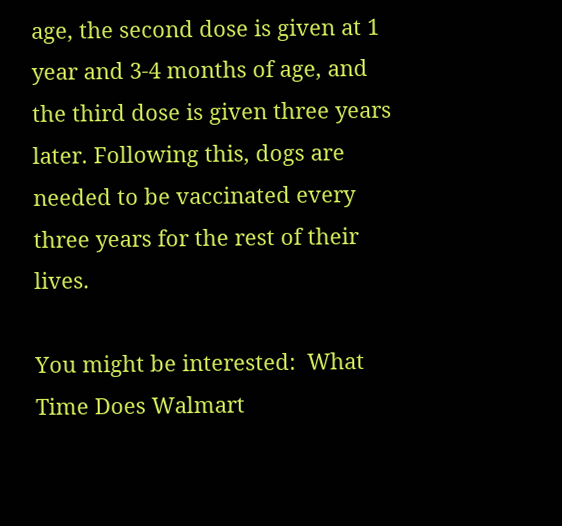age, the second dose is given at 1 year and 3-4 months of age, and the third dose is given three years later. Following this, dogs are needed to be vaccinated every three years for the rest of their lives.

You might be interested:  What Time Does Walmart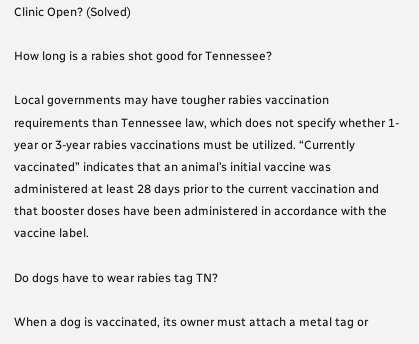Clinic Open? (Solved)

How long is a rabies shot good for Tennessee?

Local governments may have tougher rabies vaccination requirements than Tennessee law, which does not specify whether 1-year or 3-year rabies vaccinations must be utilized. “Currently vaccinated” indicates that an animal’s initial vaccine was administered at least 28 days prior to the current vaccination and that booster doses have been administered in accordance with the vaccine label.

Do dogs have to wear rabies tag TN?

When a dog is vaccinated, its owner must attach a metal tag or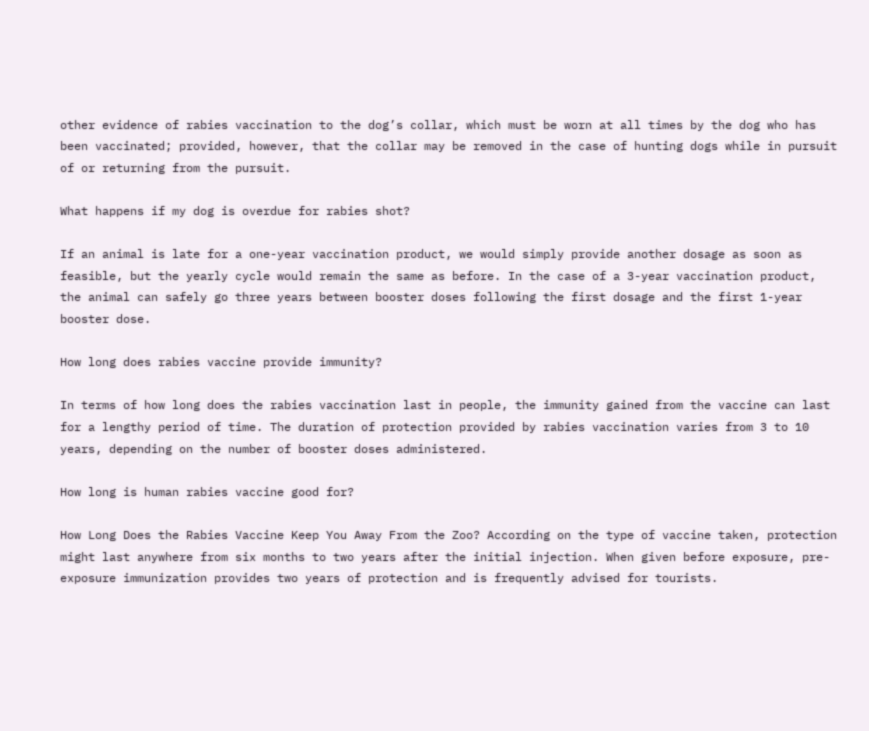other evidence of rabies vaccination to the dog’s collar, which must be worn at all times by the dog who has been vaccinated; provided, however, that the collar may be removed in the case of hunting dogs while in pursuit of or returning from the pursuit.

What happens if my dog is overdue for rabies shot?

If an animal is late for a one-year vaccination product, we would simply provide another dosage as soon as feasible, but the yearly cycle would remain the same as before. In the case of a 3-year vaccination product, the animal can safely go three years between booster doses following the first dosage and the first 1-year booster dose.

How long does rabies vaccine provide immunity?

In terms of how long does the rabies vaccination last in people, the immunity gained from the vaccine can last for a lengthy period of time. The duration of protection provided by rabies vaccination varies from 3 to 10 years, depending on the number of booster doses administered.

How long is human rabies vaccine good for?

How Long Does the Rabies Vaccine Keep You Away From the Zoo? According on the type of vaccine taken, protection might last anywhere from six months to two years after the initial injection. When given before exposure, pre-exposure immunization provides two years of protection and is frequently advised for tourists.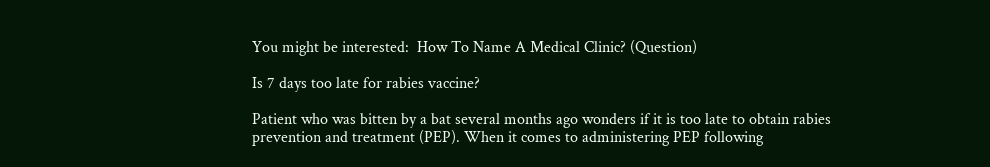You might be interested:  How To Name A Medical Clinic? (Question)

Is 7 days too late for rabies vaccine?

Patient who was bitten by a bat several months ago wonders if it is too late to obtain rabies prevention and treatment (PEP). When it comes to administering PEP following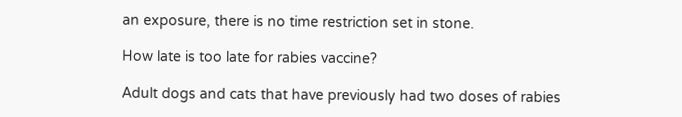an exposure, there is no time restriction set in stone.

How late is too late for rabies vaccine?

Adult dogs and cats that have previously had two doses of rabies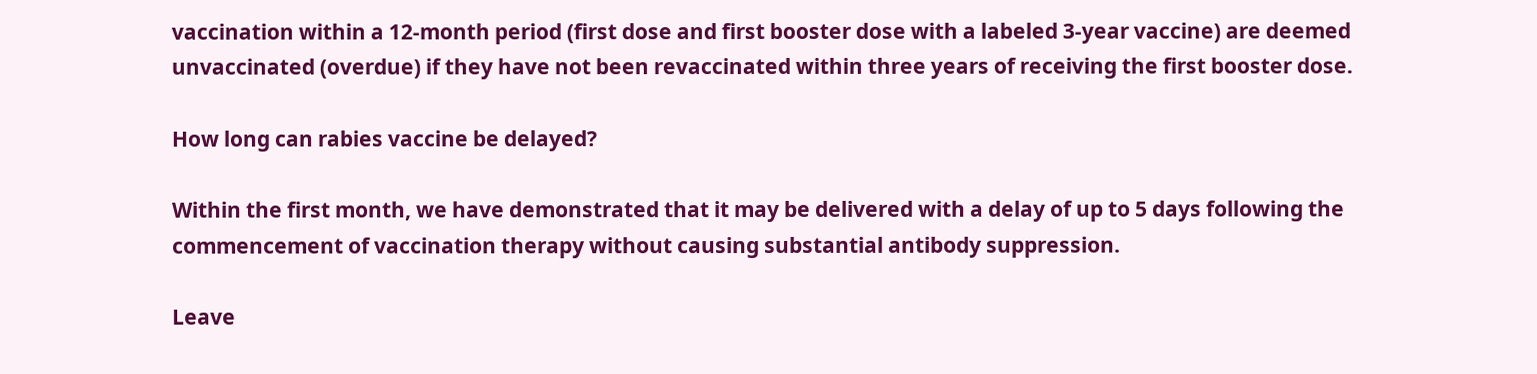vaccination within a 12-month period (first dose and first booster dose with a labeled 3-year vaccine) are deemed unvaccinated (overdue) if they have not been revaccinated within three years of receiving the first booster dose.

How long can rabies vaccine be delayed?

Within the first month, we have demonstrated that it may be delivered with a delay of up to 5 days following the commencement of vaccination therapy without causing substantial antibody suppression.

Leave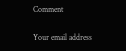Comment

Your email address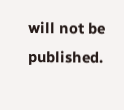will not be published.